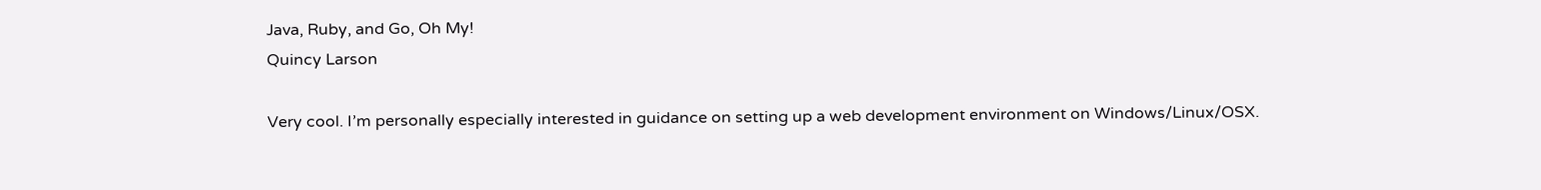Java, Ruby, and Go, Oh My!
Quincy Larson

Very cool. I’m personally especially interested in guidance on setting up a web development environment on Windows/Linux/OSX.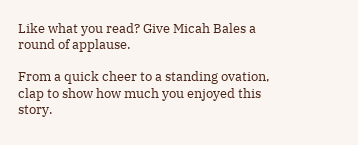Like what you read? Give Micah Bales a round of applause.

From a quick cheer to a standing ovation, clap to show how much you enjoyed this story.